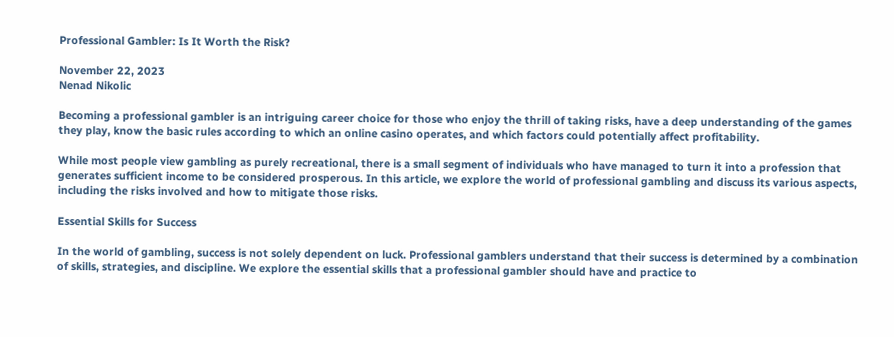Professional Gambler: Is It Worth the Risk?

November 22, 2023
Nenad Nikolic

Becoming a professional gambler is an intriguing career choice for those who enjoy the thrill of taking risks, have a deep understanding of the games they play, know the basic rules according to which an online casino operates, and which factors could potentially affect profitability.

While most people view gambling as purely recreational, there is a small segment of individuals who have managed to turn it into a profession that generates sufficient income to be considered prosperous. In this article, we explore the world of professional gambling and discuss its various aspects, including the risks involved and how to mitigate those risks.

Essential Skills for Success

In the world of gambling, success is not solely dependent on luck. Professional gamblers understand that their success is determined by a combination of skills, strategies, and discipline. We explore the essential skills that a professional gambler should have and practice to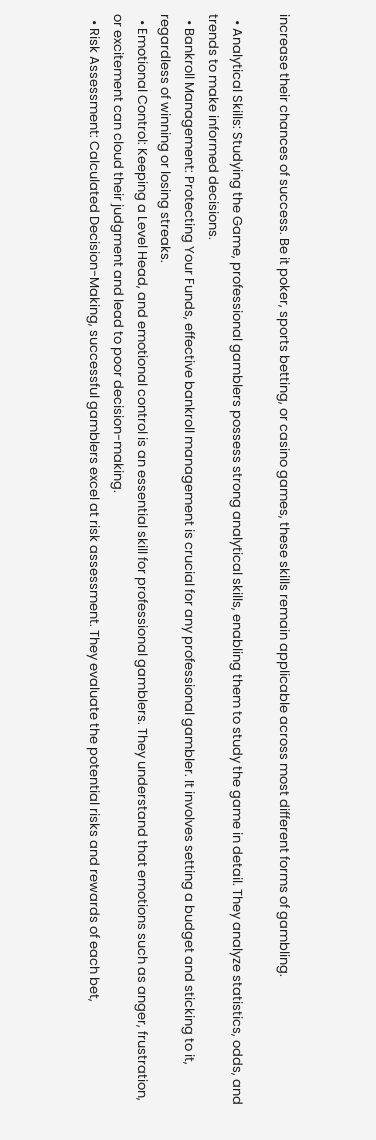increase their chances of success. Be it poker, sports betting, or casino games, these skills remain applicable across most different forms of gambling.

  • Analytical Skills: Studying the Game, professional gamblers possess strong analytical skills, enabling them to study the game in detail. They analyze statistics, odds, and trends to make informed decisions.
  • Bankroll Management: Protecting Your Funds, effective bankroll management is crucial for any professional gambler. It involves setting a budget and sticking to it, regardless of winning or losing streaks.
  • Emotional Control: Keeping a Level Head, and emotional control is an essential skill for professional gamblers. They understand that emotions such as anger, frustration, or excitement can cloud their judgment and lead to poor decision-making.
  • Risk Assessment: Calculated Decision-Making, successful gamblers excel at risk assessment. They evaluate the potential risks and rewards of each bet,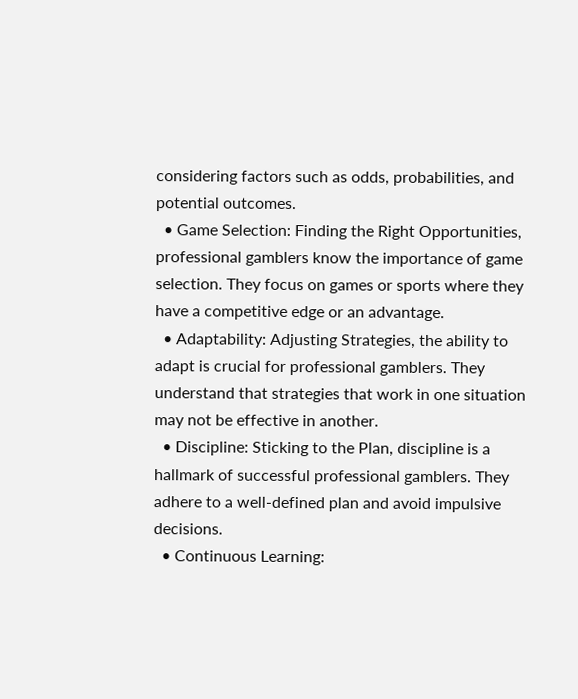considering factors such as odds, probabilities, and potential outcomes.
  • Game Selection: Finding the Right Opportunities, professional gamblers know the importance of game selection. They focus on games or sports where they have a competitive edge or an advantage.
  • Adaptability: Adjusting Strategies, the ability to adapt is crucial for professional gamblers. They understand that strategies that work in one situation may not be effective in another.
  • Discipline: Sticking to the Plan, discipline is a hallmark of successful professional gamblers. They adhere to a well-defined plan and avoid impulsive decisions.
  • Continuous Learning: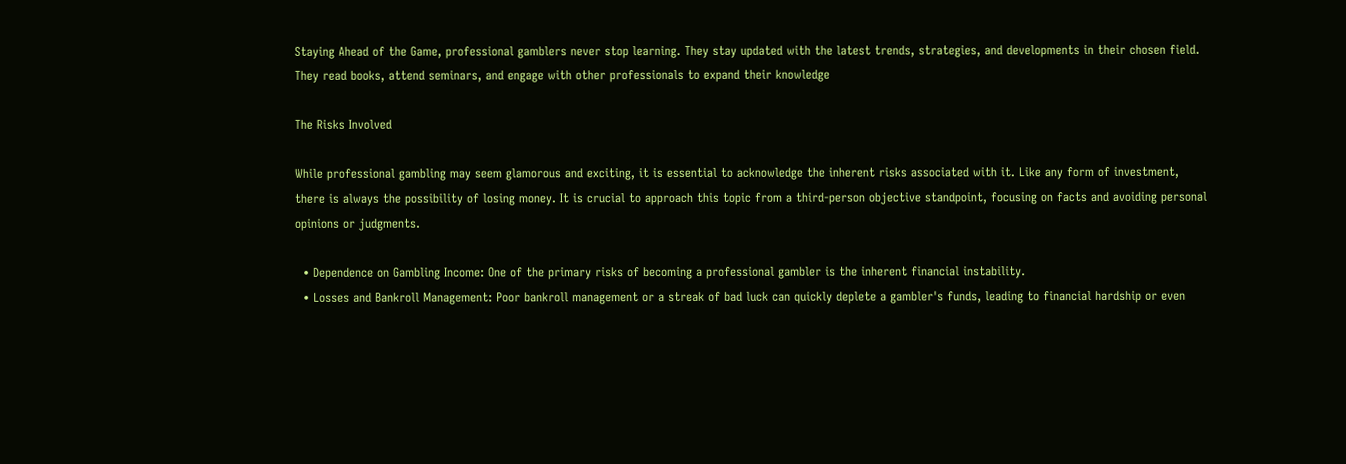Staying Ahead of the Game, professional gamblers never stop learning. They stay updated with the latest trends, strategies, and developments in their chosen field. They read books, attend seminars, and engage with other professionals to expand their knowledge

The Risks Involved

While professional gambling may seem glamorous and exciting, it is essential to acknowledge the inherent risks associated with it. Like any form of investment, there is always the possibility of losing money. It is crucial to approach this topic from a third-person objective standpoint, focusing on facts and avoiding personal opinions or judgments.

  • Dependence on Gambling Income: One of the primary risks of becoming a professional gambler is the inherent financial instability.
  • Losses and Bankroll Management: Poor bankroll management or a streak of bad luck can quickly deplete a gambler's funds, leading to financial hardship or even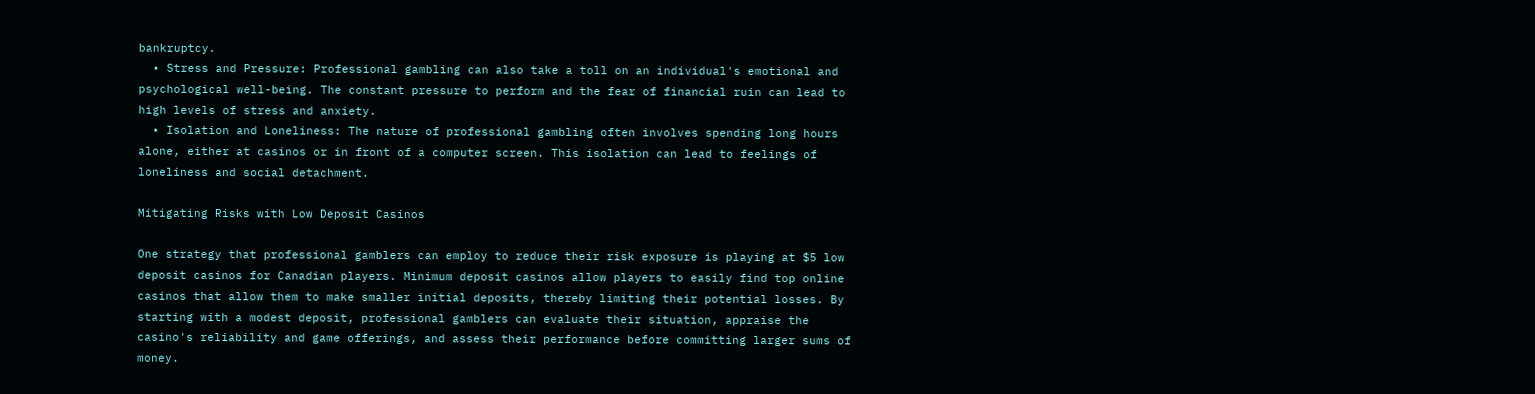bankruptcy.
  • Stress and Pressure: Professional gambling can also take a toll on an individual's emotional and psychological well-being. The constant pressure to perform and the fear of financial ruin can lead to high levels of stress and anxiety.
  • Isolation and Loneliness: The nature of professional gambling often involves spending long hours alone, either at casinos or in front of a computer screen. This isolation can lead to feelings of loneliness and social detachment.

Mitigating Risks with Low Deposit Casinos

One strategy that professional gamblers can employ to reduce their risk exposure is playing at $5 low deposit casinos for Canadian players. Minimum deposit casinos allow players to easily find top online casinos that allow them to make smaller initial deposits, thereby limiting their potential losses. By starting with a modest deposit, professional gamblers can evaluate their situation, appraise the casino's reliability and game offerings, and assess their performance before committing larger sums of money.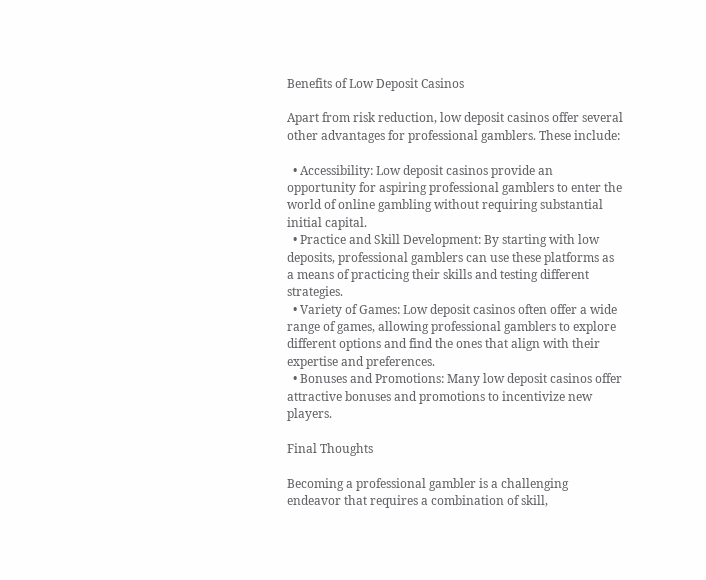Benefits of Low Deposit Casinos

Apart from risk reduction, low deposit casinos offer several other advantages for professional gamblers. These include:

  • Accessibility: Low deposit casinos provide an opportunity for aspiring professional gamblers to enter the world of online gambling without requiring substantial initial capital.
  • Practice and Skill Development: By starting with low deposits, professional gamblers can use these platforms as a means of practicing their skills and testing different strategies.
  • Variety of Games: Low deposit casinos often offer a wide range of games, allowing professional gamblers to explore different options and find the ones that align with their expertise and preferences.
  • Bonuses and Promotions: Many low deposit casinos offer attractive bonuses and promotions to incentivize new players.

Final Thoughts

Becoming a professional gambler is a challenging endeavor that requires a combination of skill,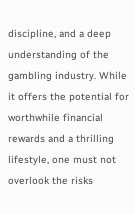discipline, and a deep understanding of the gambling industry. While it offers the potential for worthwhile financial rewards and a thrilling lifestyle, one must not overlook the risks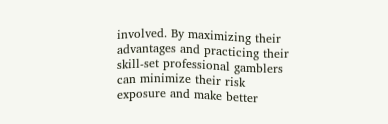involved. By maximizing their advantages and practicing their skill-set professional gamblers can minimize their risk exposure and make better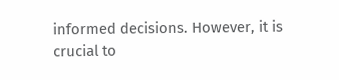informed decisions. However, it is crucial to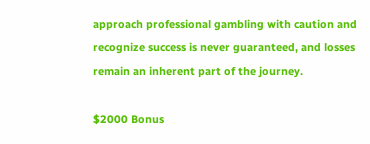approach professional gambling with caution and recognize success is never guaranteed, and losses remain an inherent part of the journey.

$2000 Bonus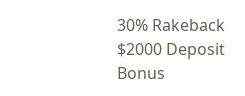30% Rakeback
$2000 Deposit Bonus